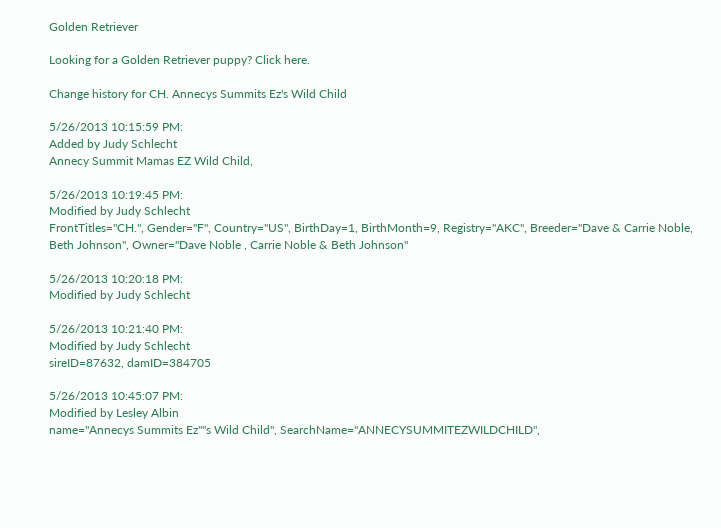Golden Retriever

Looking for a Golden Retriever puppy? Click here.

Change history for CH. Annecys Summits Ez's Wild Child

5/26/2013 10:15:59 PM:
Added by Judy Schlecht
Annecy Summit Mamas EZ Wild Child,

5/26/2013 10:19:45 PM:
Modified by Judy Schlecht
FrontTitles="CH.", Gender="F", Country="US", BirthDay=1, BirthMonth=9, Registry="AKC", Breeder="Dave & Carrie Noble, Beth Johnson", Owner="Dave Noble , Carrie Noble & Beth Johnson"

5/26/2013 10:20:18 PM:
Modified by Judy Schlecht

5/26/2013 10:21:40 PM:
Modified by Judy Schlecht
sireID=87632, damID=384705

5/26/2013 10:45:07 PM:
Modified by Lesley Albin
name="Annecys Summits Ez""s Wild Child", SearchName="ANNECYSUMMITEZWILDCHILD",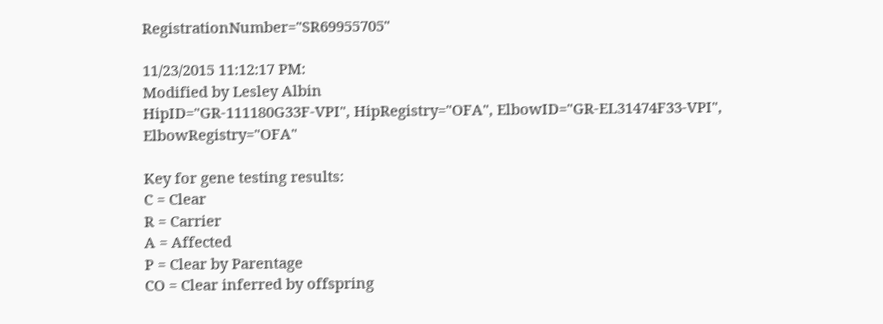RegistrationNumber="SR69955705"

11/23/2015 11:12:17 PM:
Modified by Lesley Albin
HipID="GR-111180G33F-VPI", HipRegistry="OFA", ElbowID="GR-EL31474F33-VPI", ElbowRegistry="OFA"

Key for gene testing results:
C = Clear
R = Carrier
A = Affected
P = Clear by Parentage
CO = Clear inferred by offspring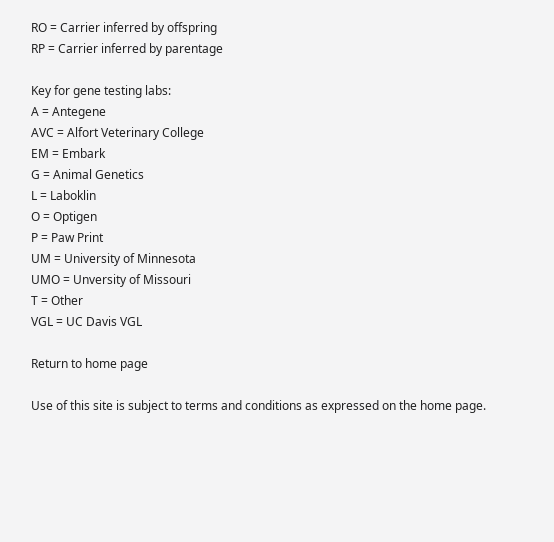RO = Carrier inferred by offspring
RP = Carrier inferred by parentage

Key for gene testing labs:
A = Antegene
AVC = Alfort Veterinary College
EM = Embark
G = Animal Genetics
L = Laboklin
O = Optigen
P = Paw Print
UM = University of Minnesota
UMO = Unversity of Missouri
T = Other
VGL = UC Davis VGL

Return to home page

Use of this site is subject to terms and conditions as expressed on the home page.